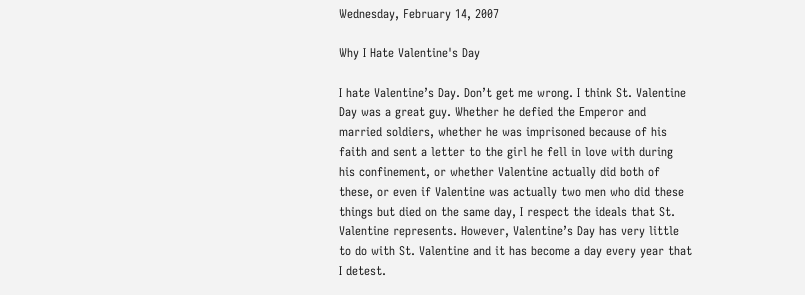Wednesday, February 14, 2007

Why I Hate Valentine's Day

I hate Valentine’s Day. Don’t get me wrong. I think St. Valentine Day was a great guy. Whether he defied the Emperor and married soldiers, whether he was imprisoned because of his faith and sent a letter to the girl he fell in love with during his confinement, or whether Valentine actually did both of these, or even if Valentine was actually two men who did these things but died on the same day, I respect the ideals that St. Valentine represents. However, Valentine’s Day has very little to do with St. Valentine and it has become a day every year that I detest.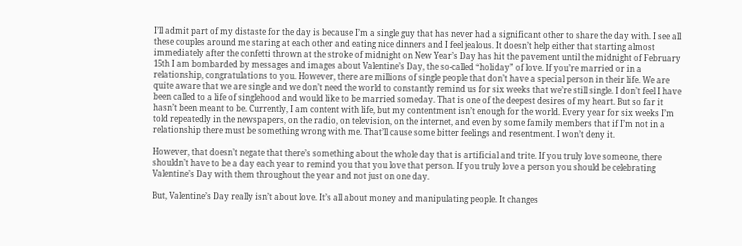I’ll admit part of my distaste for the day is because I’m a single guy that has never had a significant other to share the day with. I see all these couples around me staring at each other and eating nice dinners and I feel jealous. It doesn’t help either that starting almost immediately after the confetti thrown at the stroke of midnight on New Year’s Day has hit the pavement until the midnight of February 15th I am bombarded by messages and images about Valentine’s Day, the so-called “holiday” of love. If you’re married or in a relationship, congratulations to you. However, there are millions of single people that don’t have a special person in their life. We are quite aware that we are single and we don’t need the world to constantly remind us for six weeks that we’re still single. I don’t feel I have been called to a life of singlehood and would like to be married someday. That is one of the deepest desires of my heart. But so far it hasn’t been meant to be. Currently, I am content with life, but my contentment isn’t enough for the world. Every year for six weeks I’m told repeatedly in the newspapers, on the radio, on television, on the internet, and even by some family members that if I’m not in a relationship there must be something wrong with me. That’ll cause some bitter feelings and resentment. I won’t deny it.

However, that doesn’t negate that there’s something about the whole day that is artificial and trite. If you truly love someone, there shouldn’t have to be a day each year to remind you that you love that person. If you truly love a person you should be celebrating Valentine’s Day with them throughout the year and not just on one day.

But, Valentine’s Day really isn’t about love. It’s all about money and manipulating people. It changes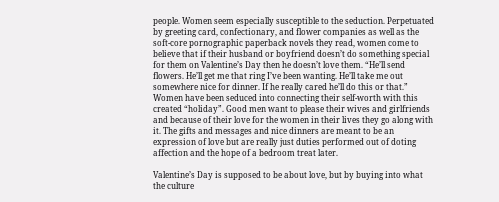people. Women seem especially susceptible to the seduction. Perpetuated by greeting card, confectionary, and flower companies as well as the soft-core pornographic paperback novels they read, women come to believe that if their husband or boyfriend doesn’t do something special for them on Valentine’s Day then he doesn’t love them. “He’ll send flowers. He’ll get me that ring I’ve been wanting. He’ll take me out somewhere nice for dinner. If he really cared he’ll do this or that.” Women have been seduced into connecting their self-worth with this created “holiday”. Good men want to please their wives and girlfriends and because of their love for the women in their lives they go along with it. The gifts and messages and nice dinners are meant to be an expression of love but are really just duties performed out of doting affection and the hope of a bedroom treat later.

Valentine’s Day is supposed to be about love, but by buying into what the culture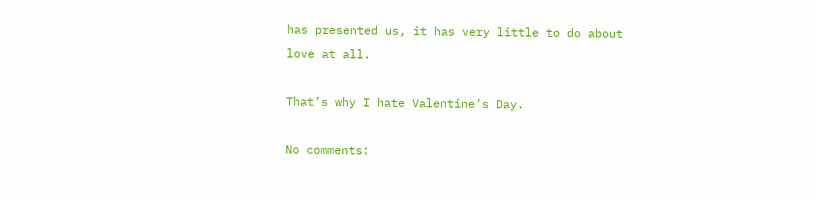has presented us, it has very little to do about love at all.

That’s why I hate Valentine’s Day.

No comments: